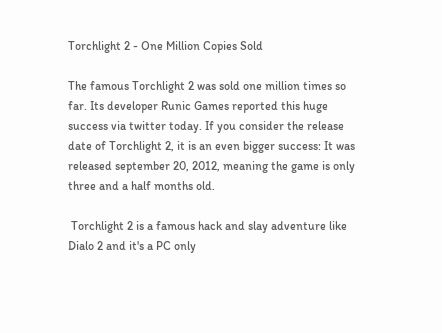Torchlight 2 - One Million Copies Sold

The famous Torchlight 2 was sold one million times so far. Its developer Runic Games reported this huge success via twitter today. If you consider the release date of Torchlight 2, it is an even bigger success: It was released september 20, 2012, meaning the game is only three and a half months old.

 Torchlight 2 is a famous hack and slay adventure like Dialo 2 and it's a PC only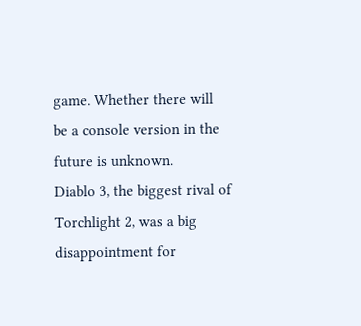game. Whether there will be a console version in the future is unknown.
Diablo 3, the biggest rival of Torchlight 2, was a big disappointment for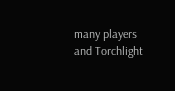many players and Torchlight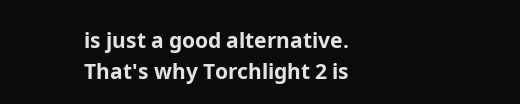is just a good alternative. That's why Torchlight 2 is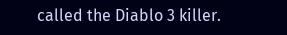called the Diablo 3 killer.